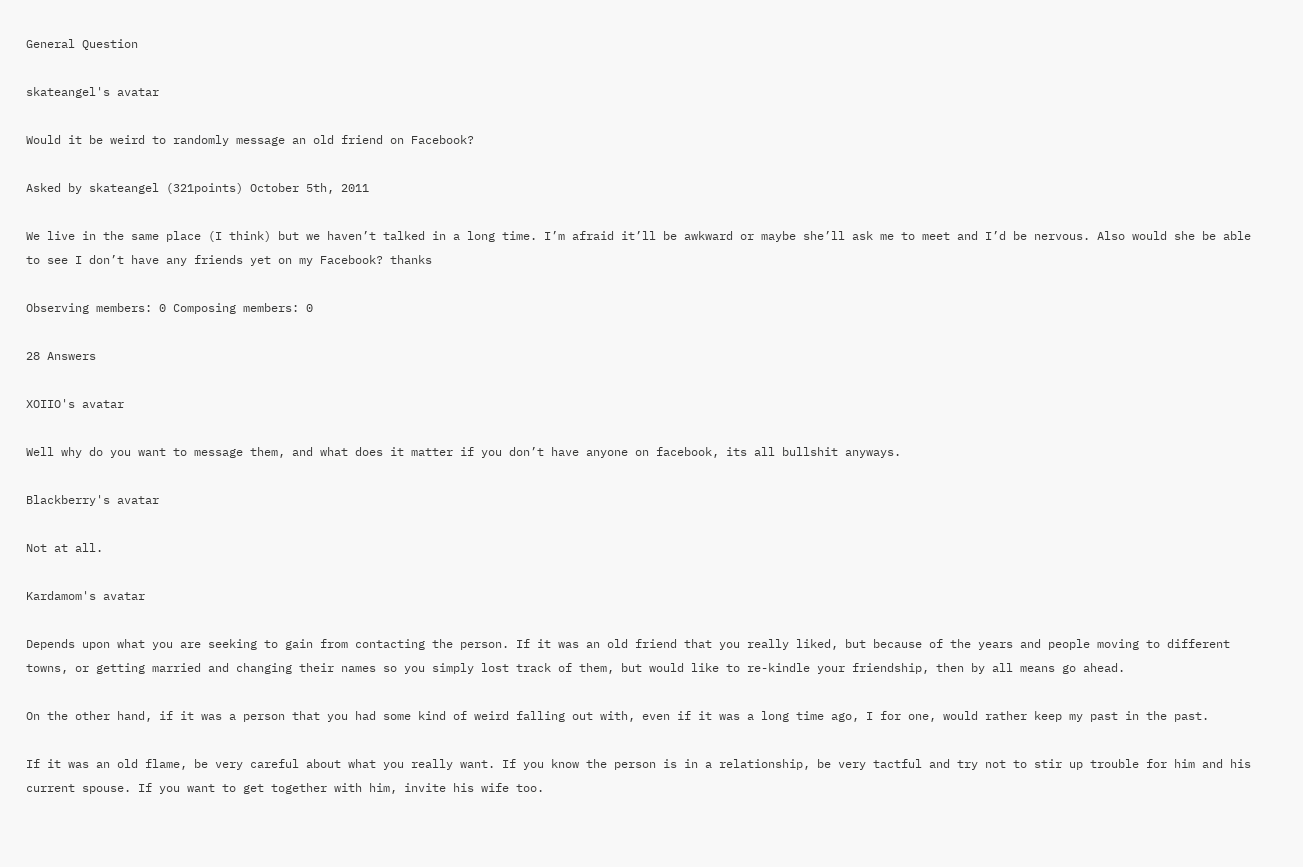General Question

skateangel's avatar

Would it be weird to randomly message an old friend on Facebook?

Asked by skateangel (321points) October 5th, 2011

We live in the same place (I think) but we haven’t talked in a long time. I’m afraid it’ll be awkward or maybe she’ll ask me to meet and I’d be nervous. Also would she be able to see I don’t have any friends yet on my Facebook? thanks

Observing members: 0 Composing members: 0

28 Answers

XOIIO's avatar

Well why do you want to message them, and what does it matter if you don’t have anyone on facebook, its all bullshit anyways.

Blackberry's avatar

Not at all.

Kardamom's avatar

Depends upon what you are seeking to gain from contacting the person. If it was an old friend that you really liked, but because of the years and people moving to different towns, or getting married and changing their names so you simply lost track of them, but would like to re-kindle your friendship, then by all means go ahead.

On the other hand, if it was a person that you had some kind of weird falling out with, even if it was a long time ago, I for one, would rather keep my past in the past.

If it was an old flame, be very careful about what you really want. If you know the person is in a relationship, be very tactful and try not to stir up trouble for him and his current spouse. If you want to get together with him, invite his wife too.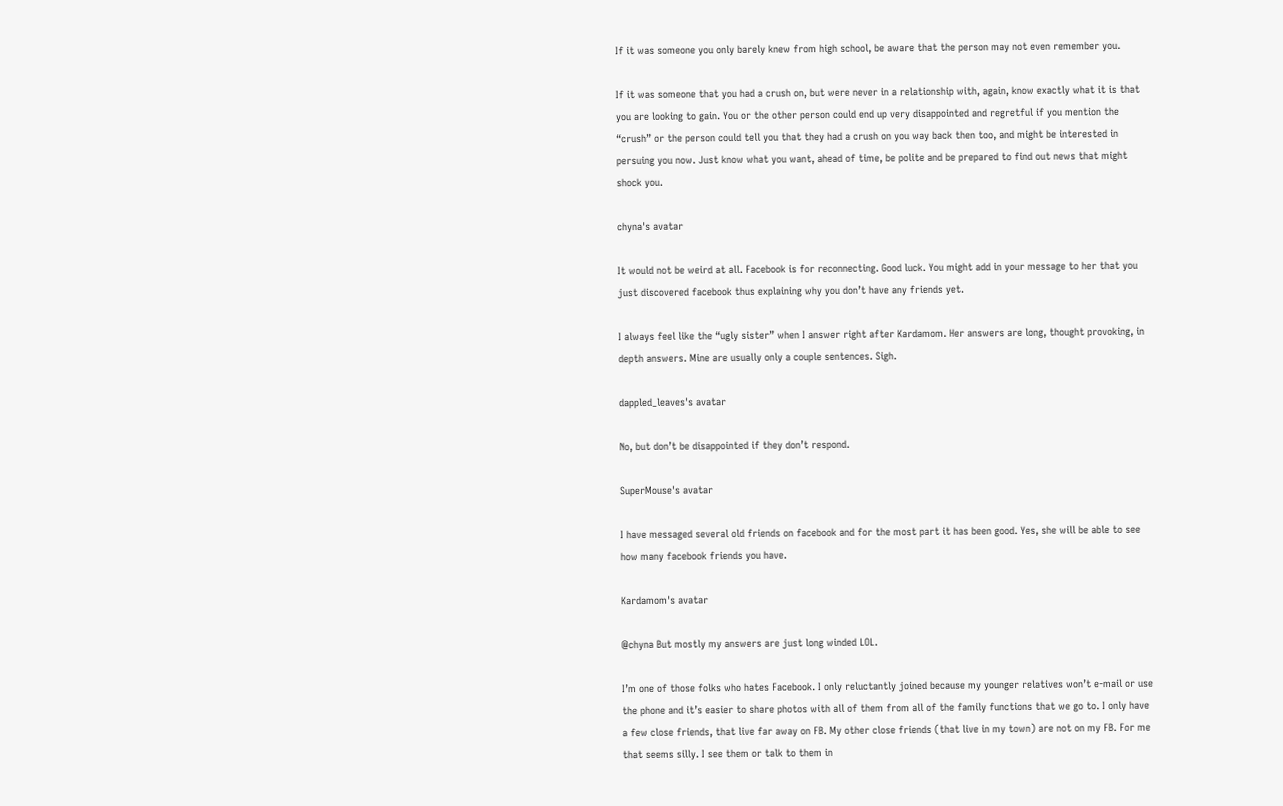If it was someone you only barely knew from high school, be aware that the person may not even remember you.

If it was someone that you had a crush on, but were never in a relationship with, again, know exactly what it is that you are looking to gain. You or the other person could end up very disappointed and regretful if you mention the “crush” or the person could tell you that they had a crush on you way back then too, and might be interested in persuing you now. Just know what you want, ahead of time, be polite and be prepared to find out news that might shock you.

chyna's avatar

It would not be weird at all. Facebook is for reconnecting. Good luck. You might add in your message to her that you just discovered facebook thus explaining why you don’t have any friends yet.

I always feel like the “ugly sister” when I answer right after Kardamom. Her answers are long, thought provoking, in depth answers. Mine are usually only a couple sentences. Sigh.

dappled_leaves's avatar

No, but don’t be disappointed if they don’t respond.

SuperMouse's avatar

I have messaged several old friends on facebook and for the most part it has been good. Yes, she will be able to see how many facebook friends you have.

Kardamom's avatar

@chyna But mostly my answers are just long winded LOL.

I’m one of those folks who hates Facebook. I only reluctantly joined because my younger relatives won’t e-mail or use the phone and it’s easier to share photos with all of them from all of the family functions that we go to. I only have a few close friends, that live far away on FB. My other close friends (that live in my town) are not on my FB. For me that seems silly. I see them or talk to them in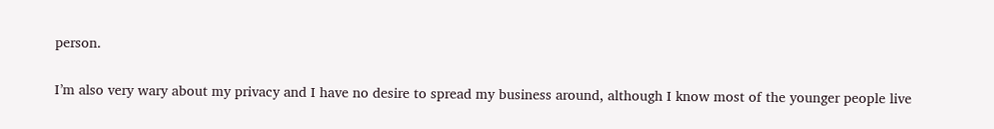person.

I’m also very wary about my privacy and I have no desire to spread my business around, although I know most of the younger people live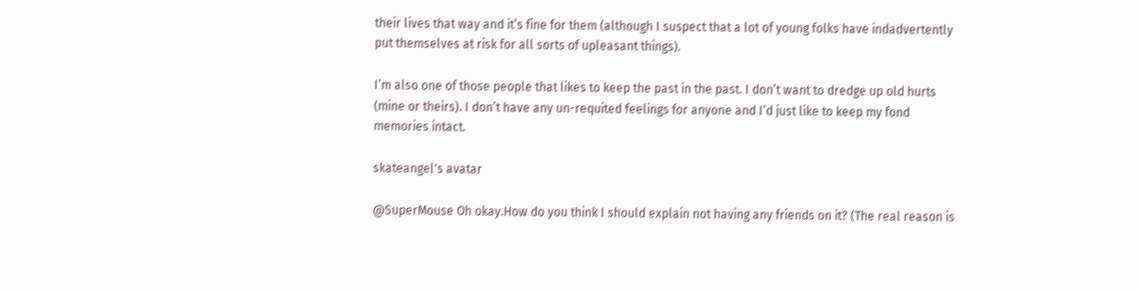their lives that way and it’s fine for them (although I suspect that a lot of young folks have indadvertently put themselves at risk for all sorts of upleasant things).

I’m also one of those people that likes to keep the past in the past. I don’t want to dredge up old hurts (mine or theirs). I don’t have any un-requited feelings for anyone and I’d just like to keep my fond memories intact.

skateangel's avatar

@SuperMouse Oh okay.How do you think I should explain not having any friends on it? (The real reason is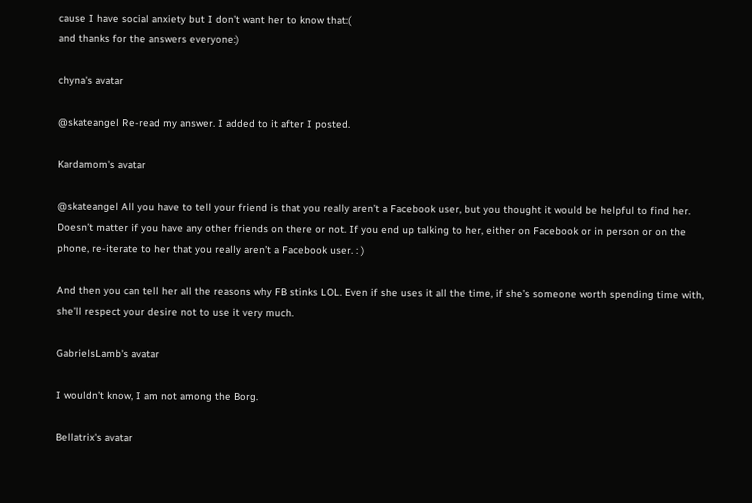cause I have social anxiety but I don’t want her to know that:(
and thanks for the answers everyone:)

chyna's avatar

@skateangel Re-read my answer. I added to it after I posted.

Kardamom's avatar

@skateangel All you have to tell your friend is that you really aren’t a Facebook user, but you thought it would be helpful to find her. Doesn’t matter if you have any other friends on there or not. If you end up talking to her, either on Facebook or in person or on the phone, re-iterate to her that you really aren’t a Facebook user. : )

And then you can tell her all the reasons why FB stinks LOL. Even if she uses it all the time, if she’s someone worth spending time with, she’ll respect your desire not to use it very much.

GabrielsLamb's avatar

I wouldn’t know, I am not among the Borg.

Bellatrix's avatar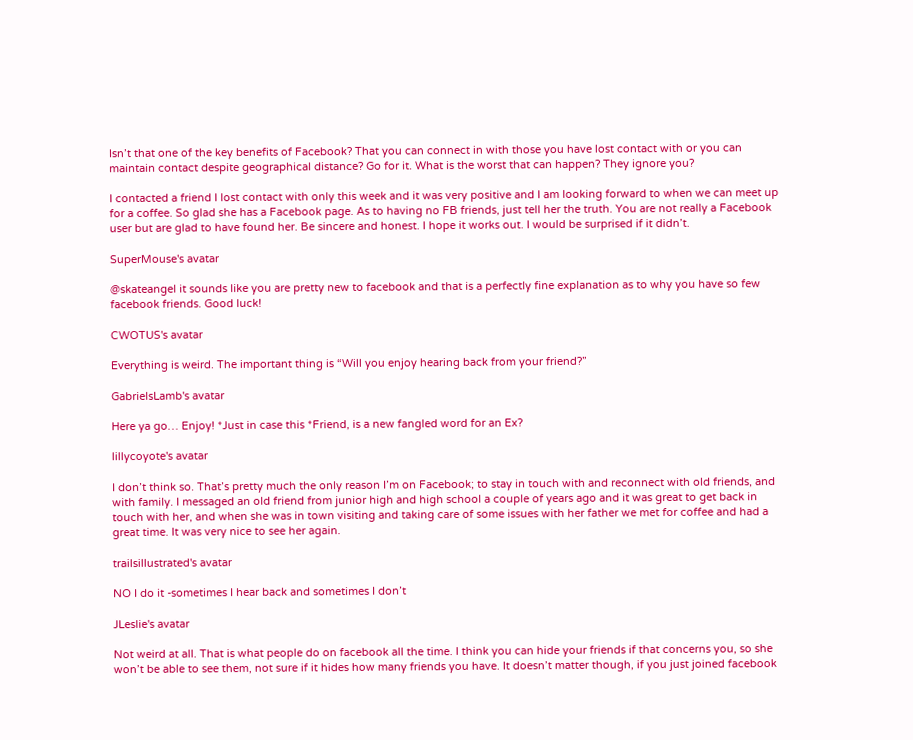Isn’t that one of the key benefits of Facebook? That you can connect in with those you have lost contact with or you can maintain contact despite geographical distance? Go for it. What is the worst that can happen? They ignore you?

I contacted a friend I lost contact with only this week and it was very positive and I am looking forward to when we can meet up for a coffee. So glad she has a Facebook page. As to having no FB friends, just tell her the truth. You are not really a Facebook user but are glad to have found her. Be sincere and honest. I hope it works out. I would be surprised if it didn’t.

SuperMouse's avatar

@skateangel it sounds like you are pretty new to facebook and that is a perfectly fine explanation as to why you have so few facebook friends. Good luck!

CWOTUS's avatar

Everything is weird. The important thing is “Will you enjoy hearing back from your friend?”

GabrielsLamb's avatar

Here ya go… Enjoy! *Just in case this *Friend, is a new fangled word for an Ex?

lillycoyote's avatar

I don’t think so. That’s pretty much the only reason I’m on Facebook; to stay in touch with and reconnect with old friends, and with family. I messaged an old friend from junior high and high school a couple of years ago and it was great to get back in touch with her, and when she was in town visiting and taking care of some issues with her father we met for coffee and had a great time. It was very nice to see her again.

trailsillustrated's avatar

NO I do it -sometimes I hear back and sometimes I don’t

JLeslie's avatar

Not weird at all. That is what people do on facebook all the time. I think you can hide your friends if that concerns you, so she won’t be able to see them, not sure if it hides how many friends you have. It doesn’t matter though, if you just joined facebook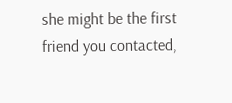she might be the first friend you contacted,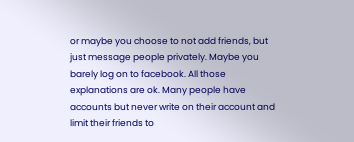or maybe you choose to not add friends, but just message people privately. Maybe you barely log on to facebook. All those explanations are ok. Many people have accounts but never write on their account and limit their friends to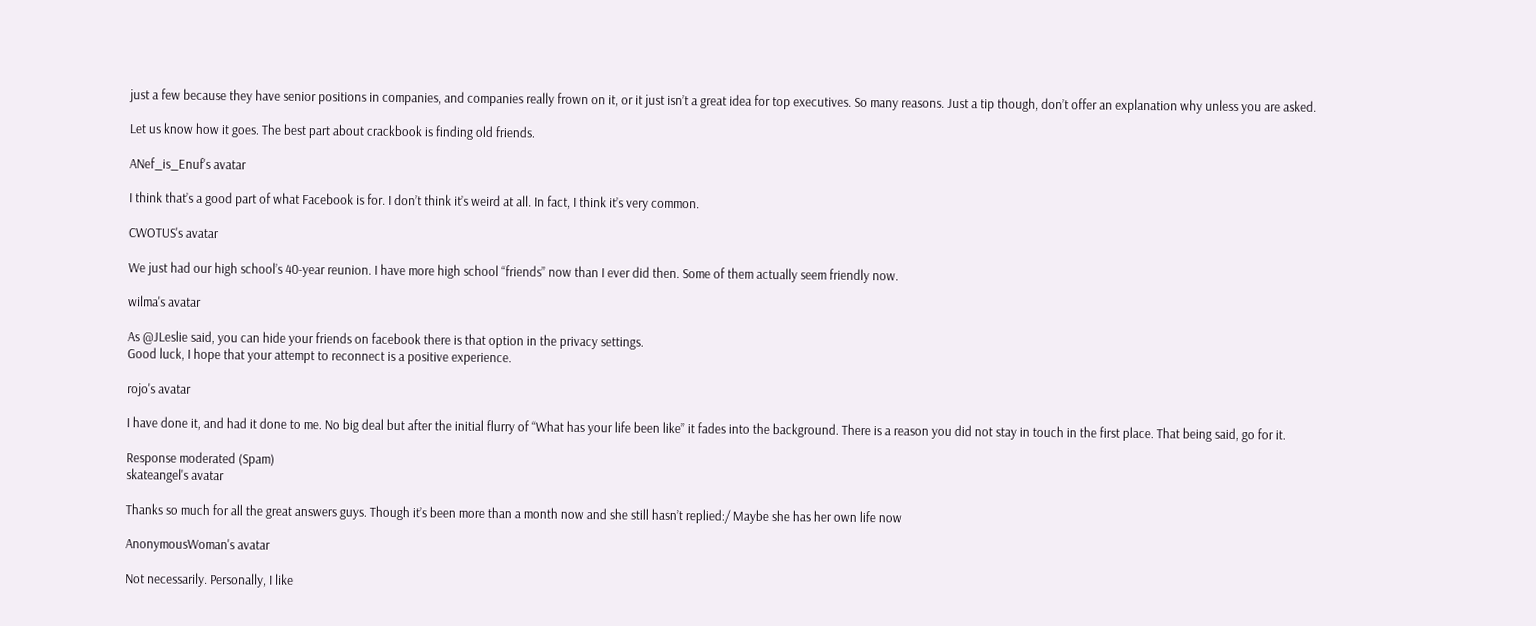just a few because they have senior positions in companies, and companies really frown on it, or it just isn’t a great idea for top executives. So many reasons. Just a tip though, don’t offer an explanation why unless you are asked.

Let us know how it goes. The best part about crackbook is finding old friends.

ANef_is_Enuf's avatar

I think that’s a good part of what Facebook is for. I don’t think it’s weird at all. In fact, I think it’s very common.

CWOTUS's avatar

We just had our high school’s 40-year reunion. I have more high school “friends” now than I ever did then. Some of them actually seem friendly now.

wilma's avatar

As @JLeslie said, you can hide your friends on facebook there is that option in the privacy settings.
Good luck, I hope that your attempt to reconnect is a positive experience.

rojo's avatar

I have done it, and had it done to me. No big deal but after the initial flurry of “What has your life been like” it fades into the background. There is a reason you did not stay in touch in the first place. That being said, go for it.

Response moderated (Spam)
skateangel's avatar

Thanks so much for all the great answers guys. Though it’s been more than a month now and she still hasn’t replied:/ Maybe she has her own life now

AnonymousWoman's avatar

Not necessarily. Personally, I like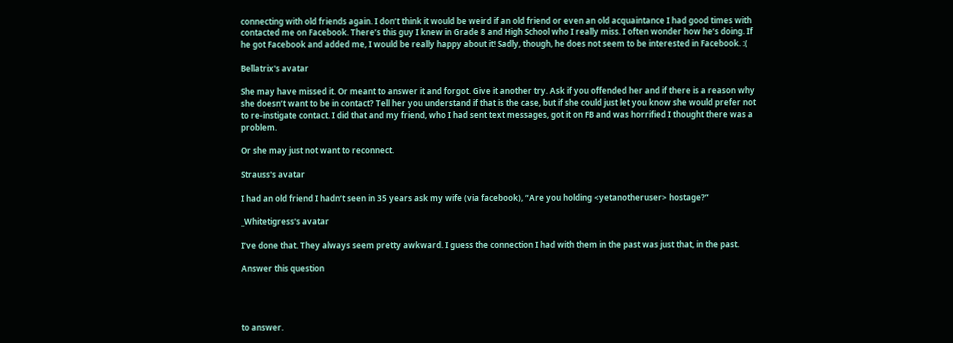connecting with old friends again. I don’t think it would be weird if an old friend or even an old acquaintance I had good times with contacted me on Facebook. There’s this guy I knew in Grade 8 and High School who I really miss. I often wonder how he’s doing. If he got Facebook and added me, I would be really happy about it! Sadly, though, he does not seem to be interested in Facebook. :(

Bellatrix's avatar

She may have missed it. Or meant to answer it and forgot. Give it another try. Ask if you offended her and if there is a reason why she doesn’t want to be in contact? Tell her you understand if that is the case, but if she could just let you know she would prefer not to re-instigate contact. I did that and my friend, who I had sent text messages, got it on FB and was horrified I thought there was a problem.

Or she may just not want to reconnect.

Strauss's avatar

I had an old friend I hadn’t seen in 35 years ask my wife (via facebook), “Are you holding <yetanotheruser> hostage?”

_Whitetigress's avatar

I’ve done that. They always seem pretty awkward. I guess the connection I had with them in the past was just that, in the past.

Answer this question




to answer.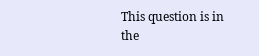This question is in the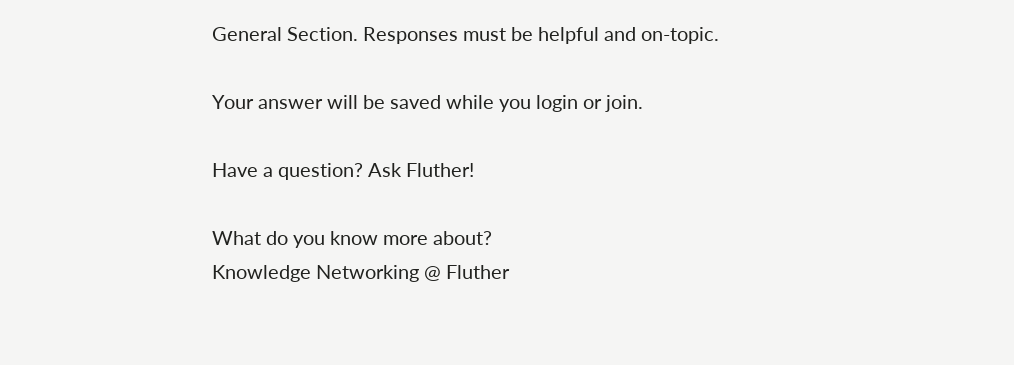General Section. Responses must be helpful and on-topic.

Your answer will be saved while you login or join.

Have a question? Ask Fluther!

What do you know more about?
Knowledge Networking @ Fluther